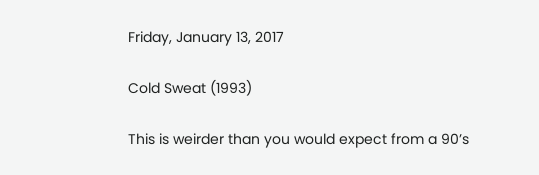Friday, January 13, 2017

Cold Sweat (1993)

This is weirder than you would expect from a 90’s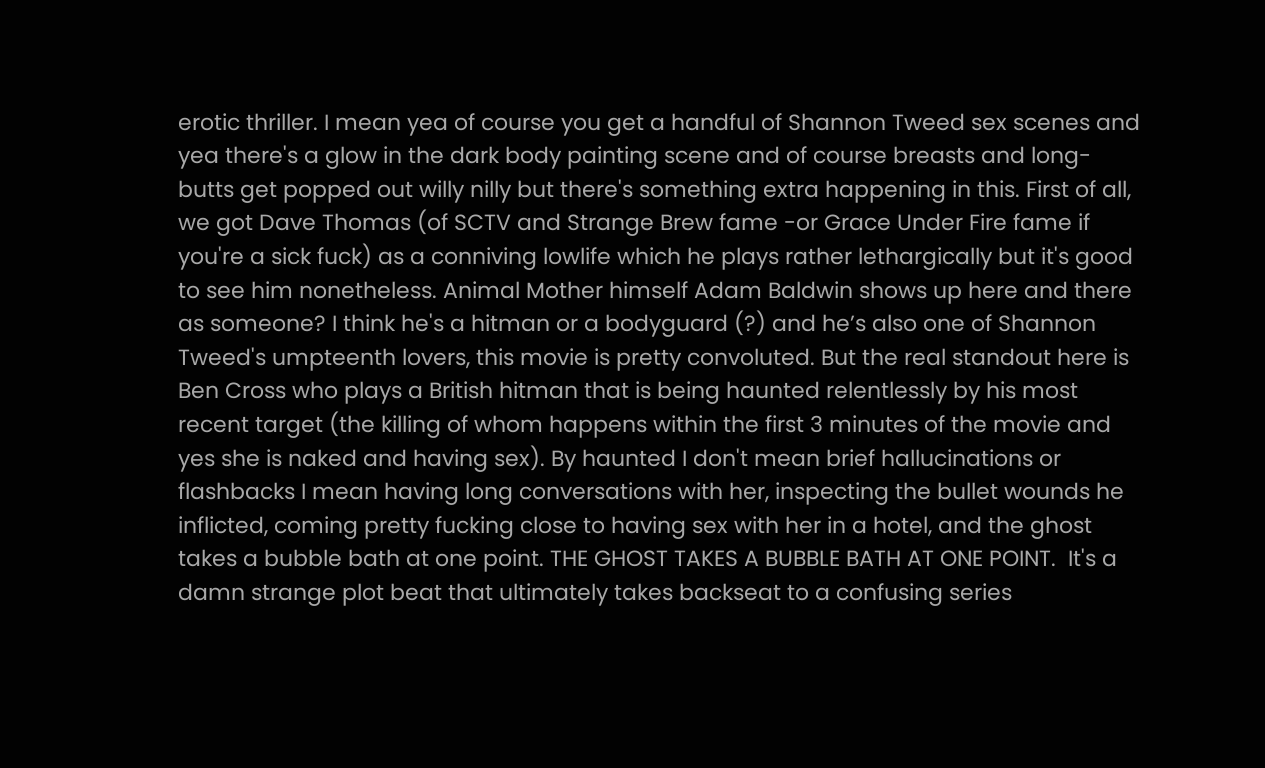erotic thriller. I mean yea of course you get a handful of Shannon Tweed sex scenes and yea there's a glow in the dark body painting scene and of course breasts and long-butts get popped out willy nilly but there's something extra happening in this. First of all, we got Dave Thomas (of SCTV and Strange Brew fame -or Grace Under Fire fame if you're a sick fuck) as a conniving lowlife which he plays rather lethargically but it's good to see him nonetheless. Animal Mother himself Adam Baldwin shows up here and there as someone? I think he's a hitman or a bodyguard (?) and he’s also one of Shannon Tweed's umpteenth lovers, this movie is pretty convoluted. But the real standout here is Ben Cross who plays a British hitman that is being haunted relentlessly by his most recent target (the killing of whom happens within the first 3 minutes of the movie and yes she is naked and having sex). By haunted I don't mean brief hallucinations or flashbacks I mean having long conversations with her, inspecting the bullet wounds he inflicted, coming pretty fucking close to having sex with her in a hotel, and the ghost takes a bubble bath at one point. THE GHOST TAKES A BUBBLE BATH AT ONE POINT.  It's a damn strange plot beat that ultimately takes backseat to a confusing series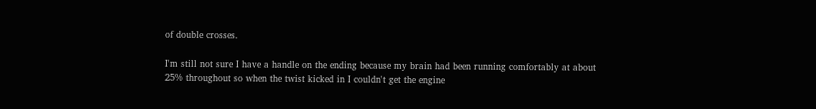of double crosses.

I'm still not sure I have a handle on the ending because my brain had been running comfortably at about 25% throughout so when the twist kicked in I couldn't get the engine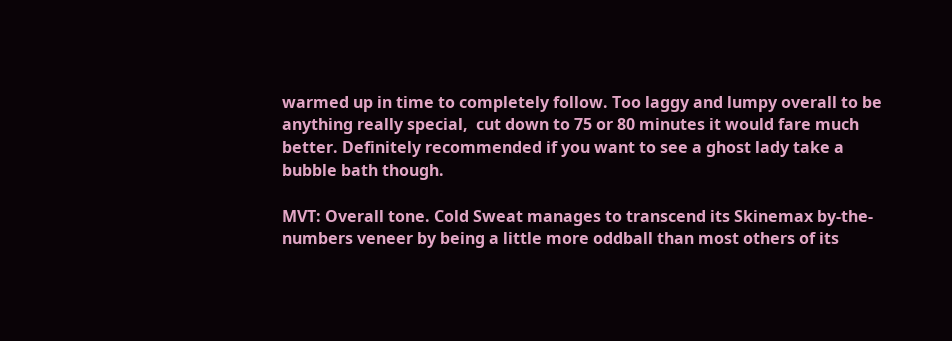warmed up in time to completely follow. Too laggy and lumpy overall to be anything really special,  cut down to 75 or 80 minutes it would fare much better. Definitely recommended if you want to see a ghost lady take a bubble bath though.

MVT: Overall tone. Cold Sweat manages to transcend its Skinemax by-the-numbers veneer by being a little more oddball than most others of its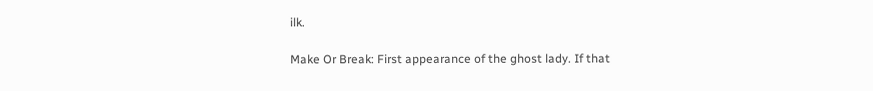ilk.

Make Or Break: First appearance of the ghost lady. If that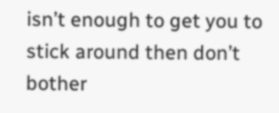isn’t enough to get you to stick around then don’t bother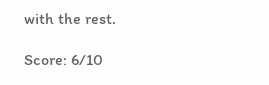with the rest.

Score: 6/10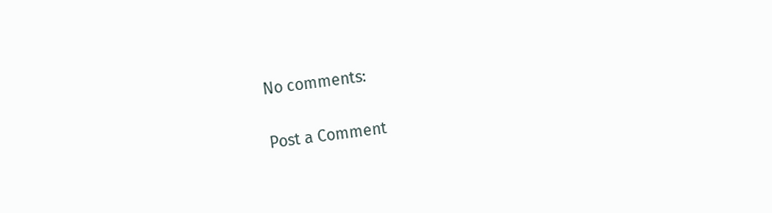No comments:

Post a Comment